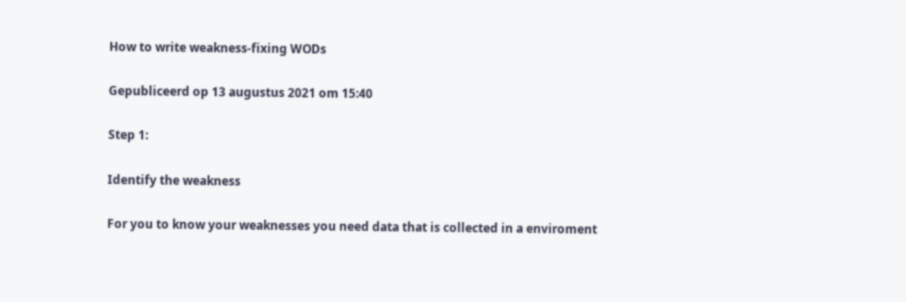How to write weakness-fixing WODs

Gepubliceerd op 13 augustus 2021 om 15:40

Step 1:

Identify the weakness

For you to know your weaknesses you need data that is collected in a enviroment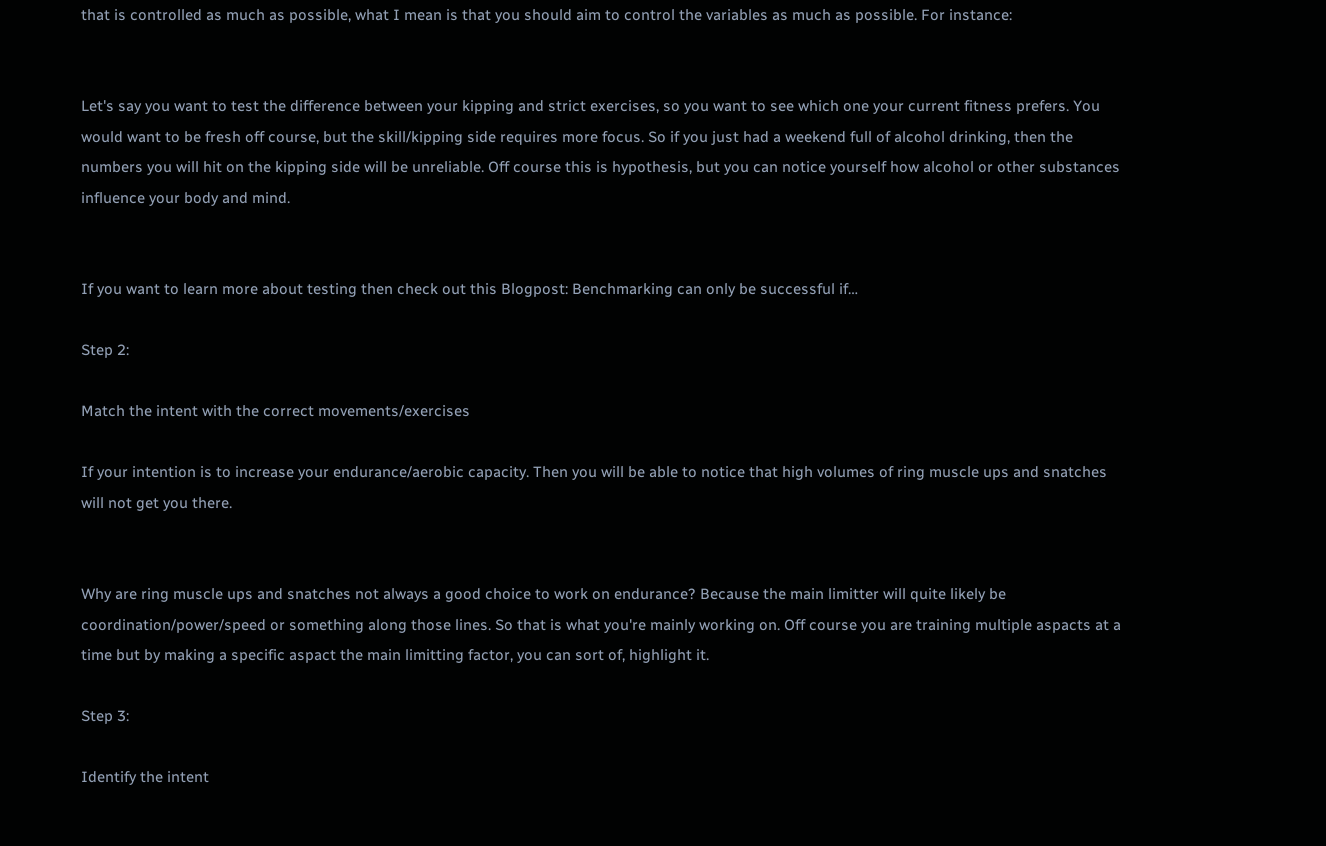that is controlled as much as possible, what I mean is that you should aim to control the variables as much as possible. For instance:


Let's say you want to test the difference between your kipping and strict exercises, so you want to see which one your current fitness prefers. You would want to be fresh off course, but the skill/kipping side requires more focus. So if you just had a weekend full of alcohol drinking, then the numbers you will hit on the kipping side will be unreliable. Off course this is hypothesis, but you can notice yourself how alcohol or other substances influence your body and mind.


If you want to learn more about testing then check out this Blogpost: Benchmarking can only be successful if…

Step 2:

Match the intent with the correct movements/exercises

If your intention is to increase your endurance/aerobic capacity. Then you will be able to notice that high volumes of ring muscle ups and snatches will not get you there.


Why are ring muscle ups and snatches not always a good choice to work on endurance? Because the main limitter will quite likely be coordination/power/speed or something along those lines. So that is what you're mainly working on. Off course you are training multiple aspacts at a time but by making a specific aspact the main limitting factor, you can sort of, highlight it.

Step 3:

Identify the intent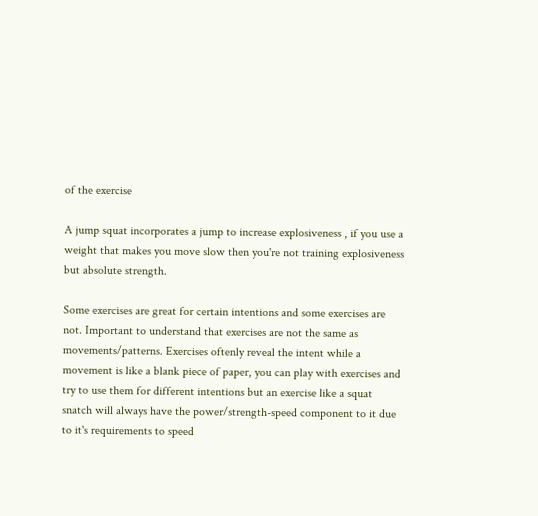of the exercise

A jump squat incorporates a jump to increase explosiveness , if you use a weight that makes you move slow then you're not training explosiveness but absolute strength.

Some exercises are great for certain intentions and some exercises are not. Important to understand that exercises are not the same as movements/patterns. Exercises oftenly reveal the intent while a movement is like a blank piece of paper, you can play with exercises and try to use them for different intentions but an exercise like a squat snatch will always have the power/strength-speed component to it due to it's requirements to speed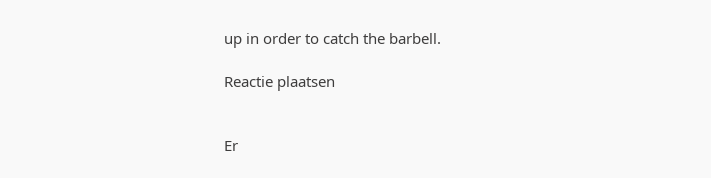up in order to catch the barbell.

Reactie plaatsen


Er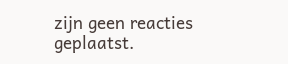zijn geen reacties geplaatst.